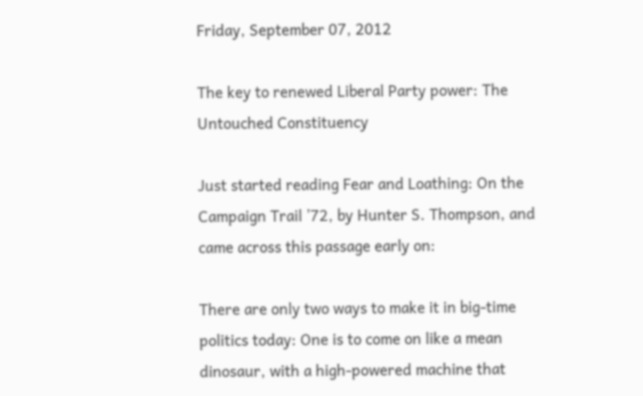Friday, September 07, 2012

The key to renewed Liberal Party power: The Untouched Constituency

Just started reading Fear and Loathing: On the Campaign Trail ’72, by Hunter S. Thompson, and came across this passage early on:

There are only two ways to make it in big-time politics today: One is to come on like a mean dinosaur, with a high-powered machine that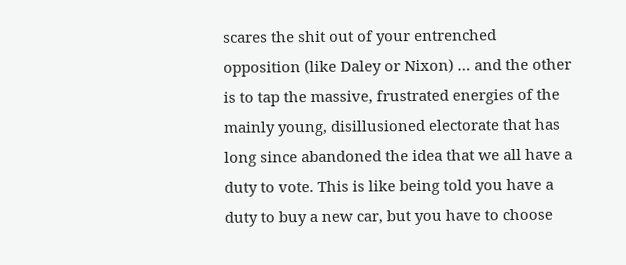scares the shit out of your entrenched opposition (like Daley or Nixon) … and the other is to tap the massive, frustrated energies of the mainly young, disillusioned electorate that has long since abandoned the idea that we all have a duty to vote. This is like being told you have a duty to buy a new car, but you have to choose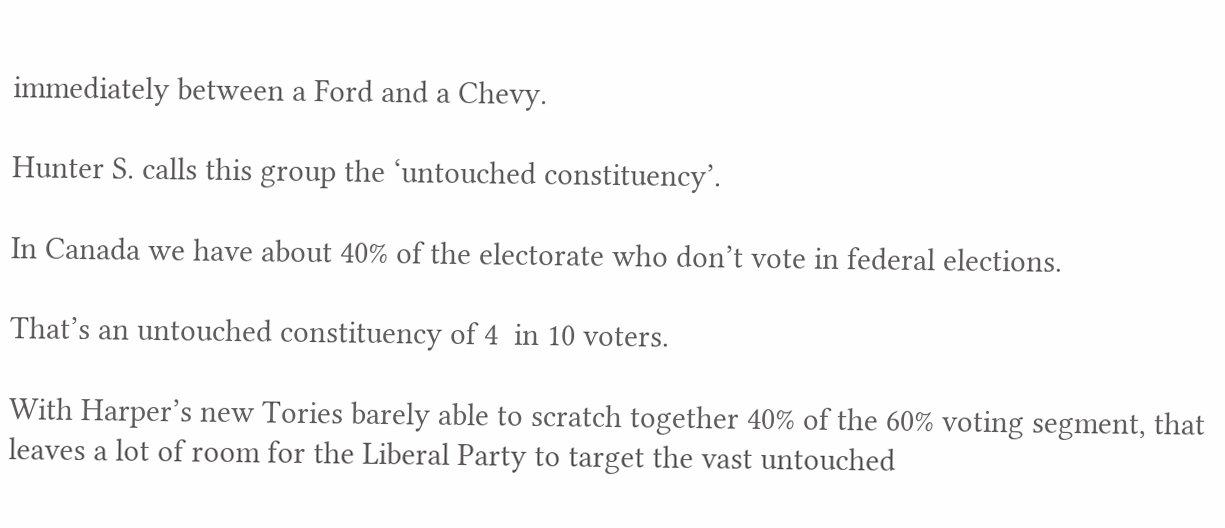immediately between a Ford and a Chevy.

Hunter S. calls this group the ‘untouched constituency’.

In Canada we have about 40% of the electorate who don’t vote in federal elections.

That’s an untouched constituency of 4  in 10 voters.

With Harper’s new Tories barely able to scratch together 40% of the 60% voting segment, that leaves a lot of room for the Liberal Party to target the vast untouched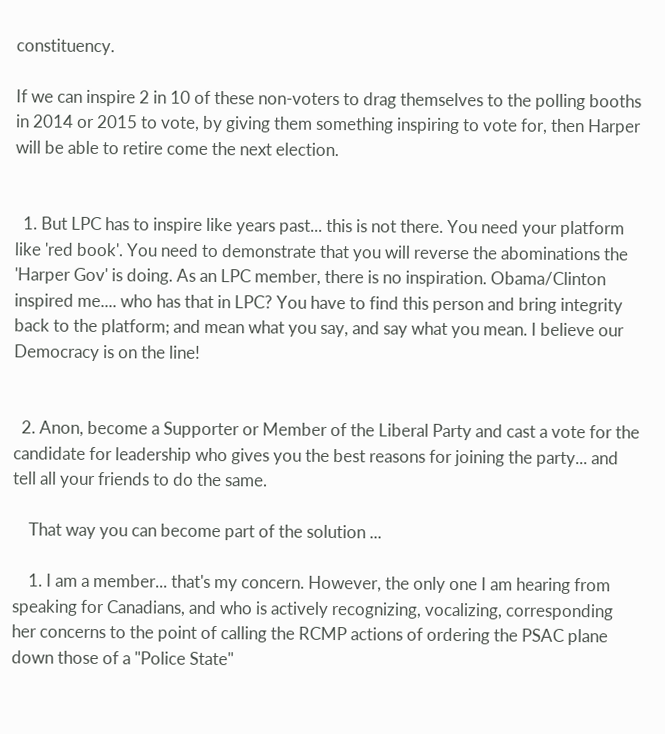constituency.

If we can inspire 2 in 10 of these non-voters to drag themselves to the polling booths in 2014 or 2015 to vote, by giving them something inspiring to vote for, then Harper will be able to retire come the next election.


  1. But LPC has to inspire like years past... this is not there. You need your platform like 'red book'. You need to demonstrate that you will reverse the abominations the 'Harper Gov' is doing. As an LPC member, there is no inspiration. Obama/Clinton inspired me.... who has that in LPC? You have to find this person and bring integrity back to the platform; and mean what you say, and say what you mean. I believe our Democracy is on the line!


  2. Anon, become a Supporter or Member of the Liberal Party and cast a vote for the candidate for leadership who gives you the best reasons for joining the party... and tell all your friends to do the same.

    That way you can become part of the solution ...

    1. I am a member... that's my concern. However, the only one I am hearing from speaking for Canadians, and who is actively recognizing, vocalizing, corresponding her concerns to the point of calling the RCMP actions of ordering the PSAC plane down those of a "Police State"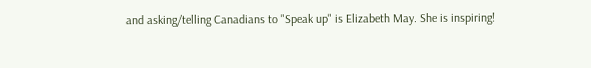and asking/telling Canadians to "Speak up" is Elizabeth May. She is inspiring!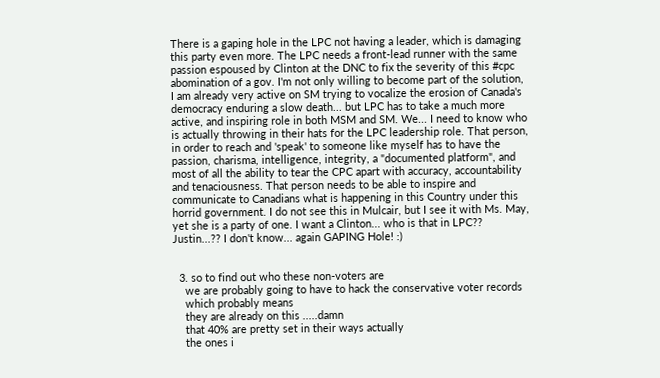There is a gaping hole in the LPC not having a leader, which is damaging this party even more. The LPC needs a front-lead runner with the same passion espoused by Clinton at the DNC to fix the severity of this #cpc abomination of a gov. I'm not only willing to become part of the solution, I am already very active on SM trying to vocalize the erosion of Canada's democracy enduring a slow death... but LPC has to take a much more active, and inspiring role in both MSM and SM. We... I need to know who is actually throwing in their hats for the LPC leadership role. That person, in order to reach and 'speak' to someone like myself has to have the passion, charisma, intelligence, integrity, a "documented platform", and most of all the ability to tear the CPC apart with accuracy, accountability and tenaciousness. That person needs to be able to inspire and communicate to Canadians what is happening in this Country under this horrid government. I do not see this in Mulcair, but I see it with Ms. May, yet she is a party of one. I want a Clinton... who is that in LPC?? Justin...?? I don't know... again GAPING Hole! :)


  3. so to find out who these non-voters are
    we are probably going to have to hack the conservative voter records
    which probably means
    they are already on this .....damn
    that 40% are pretty set in their ways actually
    the ones i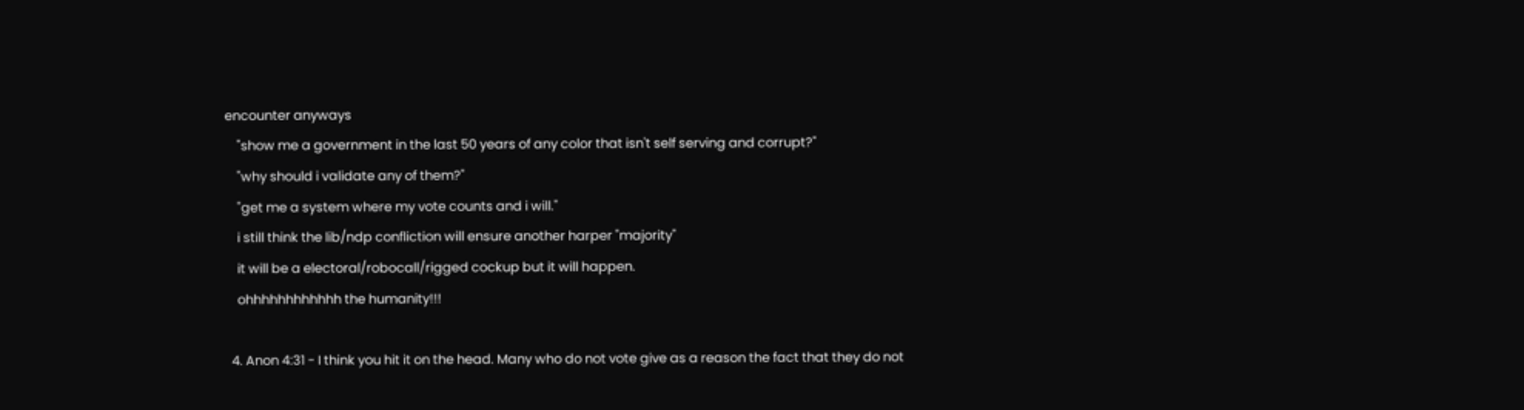encounter anyways
    "show me a government in the last 50 years of any color that isn't self serving and corrupt?"
    "why should i validate any of them?"
    "get me a system where my vote counts and i will."
    i still think the lib/ndp confliction will ensure another harper "majority"
    it will be a electoral/robocall/rigged cockup but it will happen.
    ohhhhhhhhhhhh the humanity!!!

  4. Anon 4:31 - I think you hit it on the head. Many who do not vote give as a reason the fact that they do not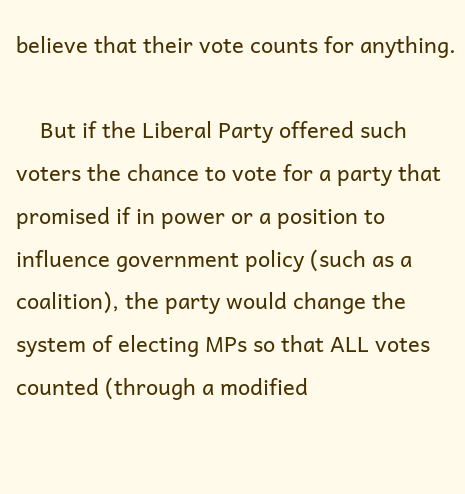believe that their vote counts for anything.

    But if the Liberal Party offered such voters the chance to vote for a party that promised if in power or a position to influence government policy (such as a coalition), the party would change the system of electing MPs so that ALL votes counted (through a modified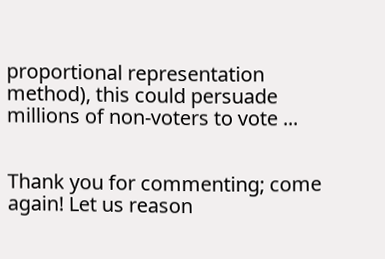proportional representation method), this could persuade millions of non-voters to vote ...


Thank you for commenting; come again! Let us reason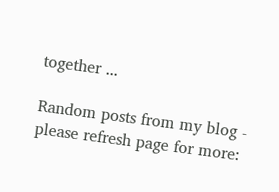together ...

Random posts from my blog - please refresh page for more: